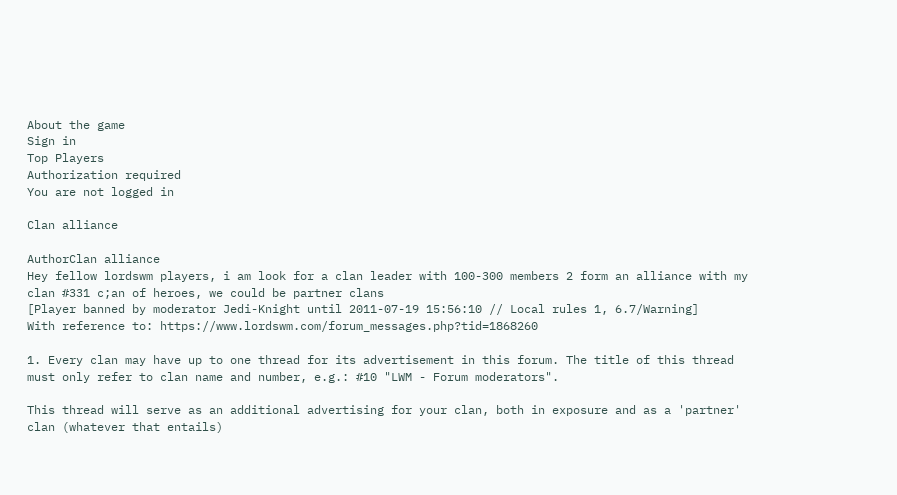About the game
Sign in
Top Players
Authorization required
You are not logged in

Clan alliance

AuthorClan alliance
Hey fellow lordswm players, i am look for a clan leader with 100-300 members 2 form an alliance with my clan #331 c;an of heroes, we could be partner clans
[Player banned by moderator Jedi-Knight until 2011-07-19 15:56:10 // Local rules 1, 6.7/Warning]
With reference to: https://www.lordswm.com/forum_messages.php?tid=1868260

1. Every clan may have up to one thread for its advertisement in this forum. The title of this thread must only refer to clan name and number, e.g.: #10 "LWM - Forum moderators".

This thread will serve as an additional advertising for your clan, both in exposure and as a 'partner' clan (whatever that entails)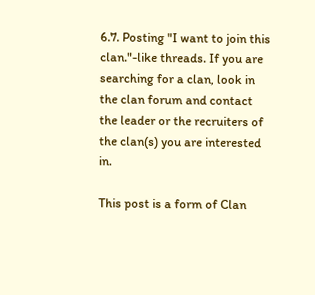6.7. Posting "I want to join this clan."-like threads. If you are searching for a clan, look in the clan forum and contact the leader or the recruiters of the clan(s) you are interested in.

This post is a form of Clan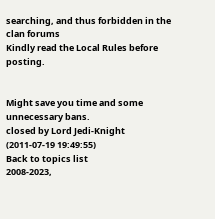searching, and thus forbidden in the clan forums
Kindly read the Local Rules before posting.


Might save you time and some unnecessary bans.
closed by Lord Jedi-Knight (2011-07-19 19:49:55)
Back to topics list
2008-2023,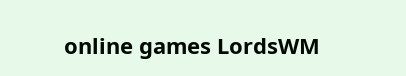online games LordsWM